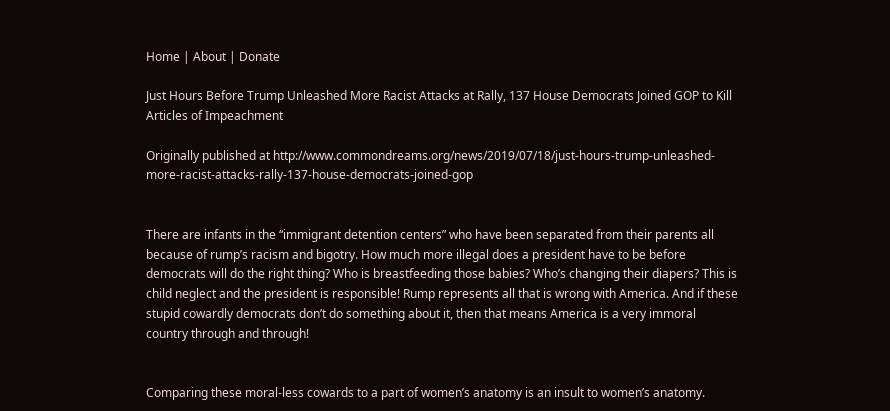Home | About | Donate

Just Hours Before Trump Unleashed More Racist Attacks at Rally, 137 House Democrats Joined GOP to Kill Articles of Impeachment

Originally published at http://www.commondreams.org/news/2019/07/18/just-hours-trump-unleashed-more-racist-attacks-rally-137-house-democrats-joined-gop


There are infants in the “immigrant detention centers” who have been separated from their parents all because of rump’s racism and bigotry. How much more illegal does a president have to be before democrats will do the right thing? Who is breastfeeding those babies? Who’s changing their diapers? This is child neglect and the president is responsible! Rump represents all that is wrong with America. And if these stupid cowardly democrats don’t do something about it, then that means America is a very immoral country through and through!


Comparing these moral-less cowards to a part of women’s anatomy is an insult to women’s anatomy.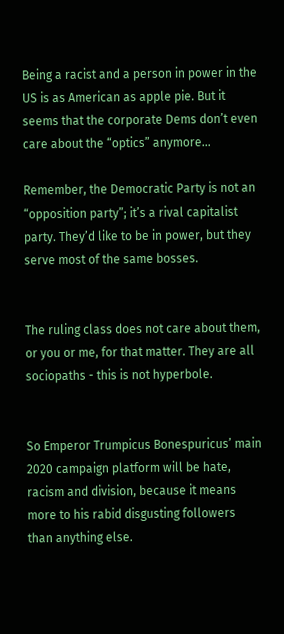Being a racist and a person in power in the US is as American as apple pie. But it seems that the corporate Dems don’t even care about the “optics” anymore…

Remember, the Democratic Party is not an “opposition party”; it’s a rival capitalist party. They’d like to be in power, but they serve most of the same bosses.


The ruling class does not care about them, or you or me, for that matter. They are all sociopaths - this is not hyperbole.


So Emperor Trumpicus Bonespuricus’ main 2020 campaign platform will be hate, racism and division, because it means more to his rabid disgusting followers than anything else.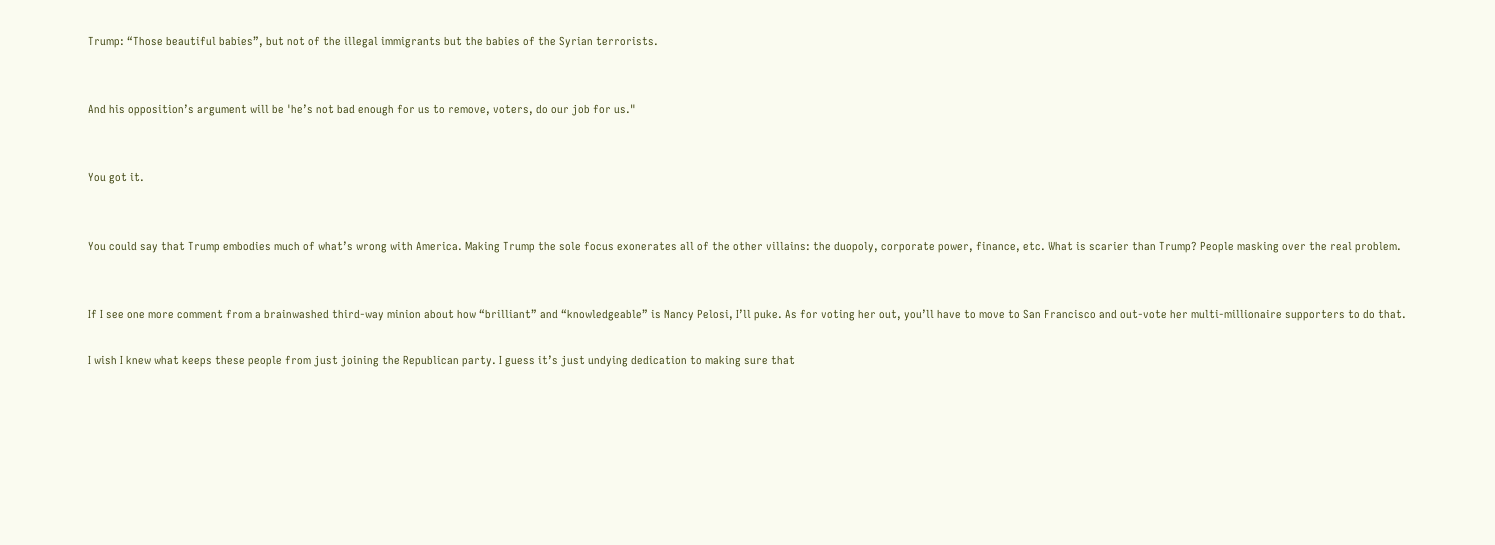Trump: “Those beautiful babies”, but not of the illegal immigrants but the babies of the Syrian terrorists.


And his opposition’s argument will be 'he’s not bad enough for us to remove, voters, do our job for us."


You got it.


You could say that Trump embodies much of what’s wrong with America. Making Trump the sole focus exonerates all of the other villains: the duopoly, corporate power, finance, etc. What is scarier than Trump? People masking over the real problem.


If I see one more comment from a brainwashed third-way minion about how “brilliant” and “knowledgeable” is Nancy Pelosi, I’ll puke. As for voting her out, you’ll have to move to San Francisco and out-vote her multi-millionaire supporters to do that.

I wish I knew what keeps these people from just joining the Republican party. I guess it’s just undying dedication to making sure that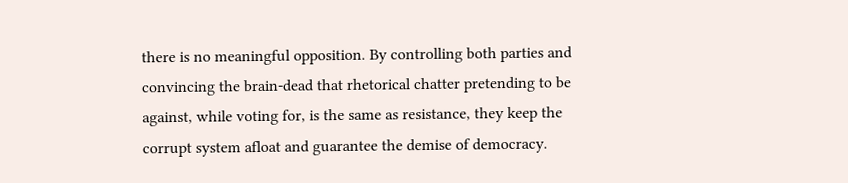there is no meaningful opposition. By controlling both parties and convincing the brain-dead that rhetorical chatter pretending to be against, while voting for, is the same as resistance, they keep the corrupt system afloat and guarantee the demise of democracy.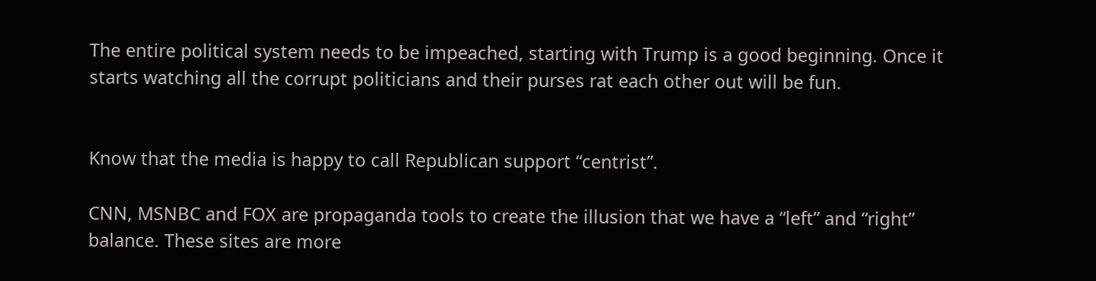The entire political system needs to be impeached, starting with Trump is a good beginning. Once it starts watching all the corrupt politicians and their purses rat each other out will be fun.


Know that the media is happy to call Republican support “centrist”.

CNN, MSNBC and FOX are propaganda tools to create the illusion that we have a “left” and “right” balance. These sites are more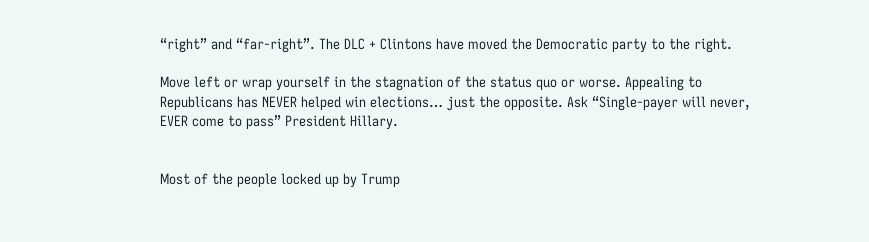“right” and “far-right”. The DLC + Clintons have moved the Democratic party to the right.

Move left or wrap yourself in the stagnation of the status quo or worse. Appealing to Republicans has NEVER helped win elections… just the opposite. Ask “Single-payer will never, EVER come to pass” President Hillary.


Most of the people locked up by Trump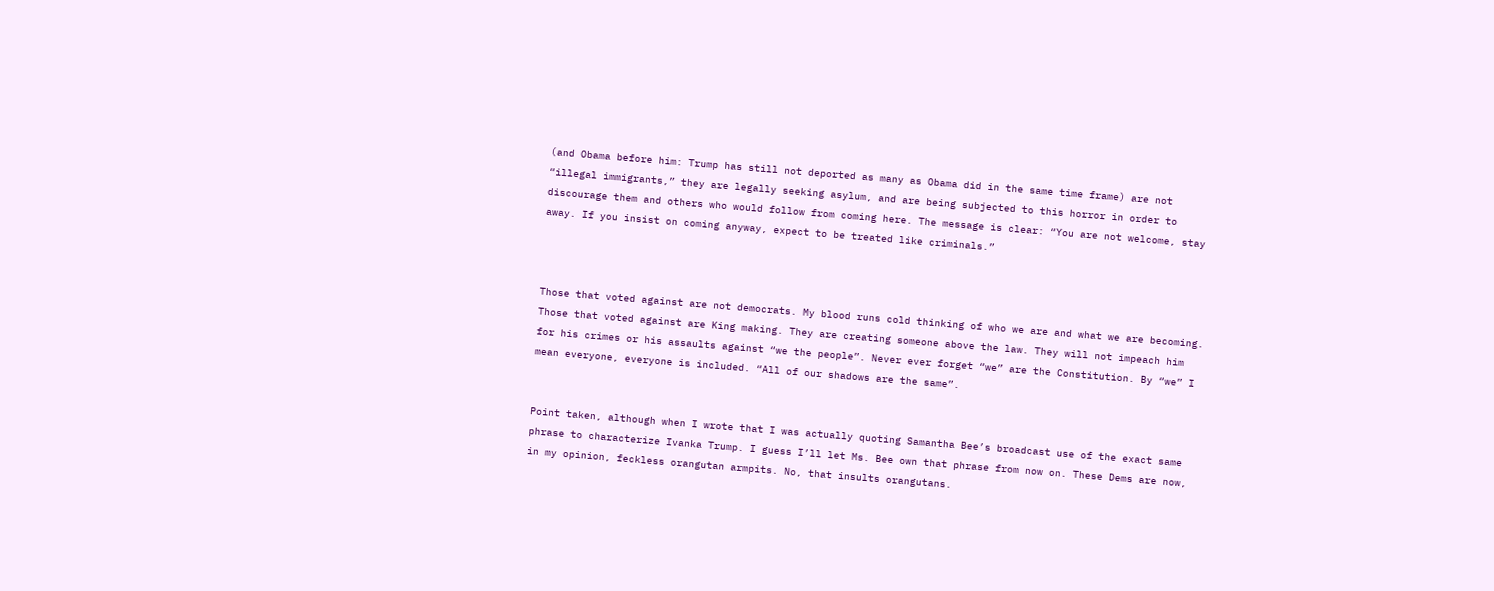(and Obama before him: Trump has still not deported as many as Obama did in the same time frame) are not “illegal immigrants,” they are legally seeking asylum, and are being subjected to this horror in order to discourage them and others who would follow from coming here. The message is clear: “You are not welcome, stay away. If you insist on coming anyway, expect to be treated like criminals.”



Those that voted against are not democrats. My blood runs cold thinking of who we are and what we are becoming. Those that voted against are King making. They are creating someone above the law. They will not impeach him for his crimes or his assaults against “we the people”. Never ever forget “we” are the Constitution. By “we” I mean everyone, everyone is included. “All of our shadows are the same”.


Point taken, although when I wrote that I was actually quoting Samantha Bee’s broadcast use of the exact same phrase to characterize Ivanka Trump. I guess I’ll let Ms. Bee own that phrase from now on. These Dems are now, in my opinion, feckless orangutan armpits. No, that insults orangutans.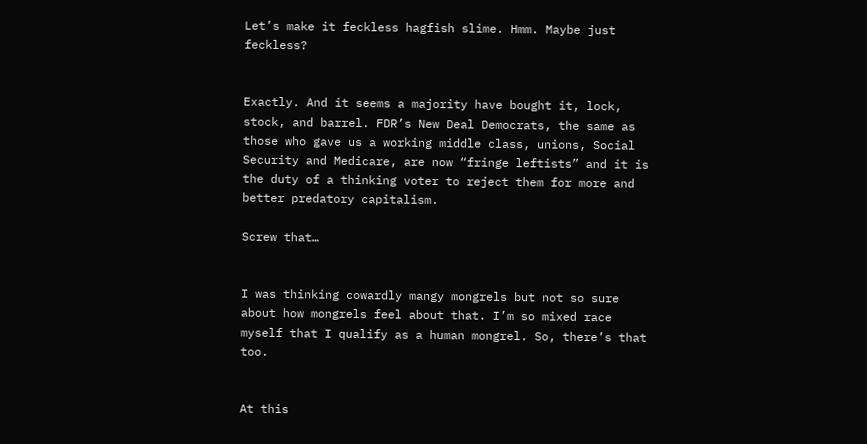Let’s make it feckless hagfish slime. Hmm. Maybe just feckless?


Exactly. And it seems a majority have bought it, lock, stock, and barrel. FDR’s New Deal Democrats, the same as those who gave us a working middle class, unions, Social Security and Medicare, are now “fringe leftists” and it is the duty of a thinking voter to reject them for more and better predatory capitalism.

Screw that…


I was thinking cowardly mangy mongrels but not so sure about how mongrels feel about that. I’m so mixed race myself that I qualify as a human mongrel. So, there’s that too.


At this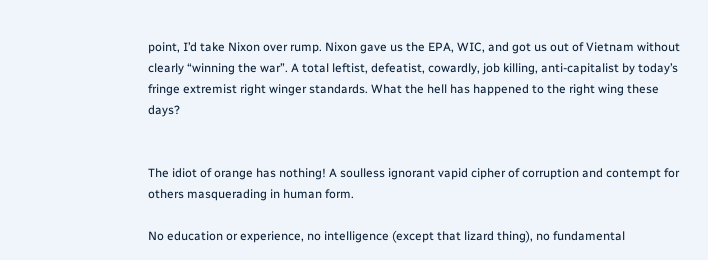point, I’d take Nixon over rump. Nixon gave us the EPA, WIC, and got us out of Vietnam without clearly “winning the war”. A total leftist, defeatist, cowardly, job killing, anti-capitalist by today’s fringe extremist right winger standards. What the hell has happened to the right wing these days?


The idiot of orange has nothing! A soulless ignorant vapid cipher of corruption and contempt for others masquerading in human form.

No education or experience, no intelligence (except that lizard thing), no fundamental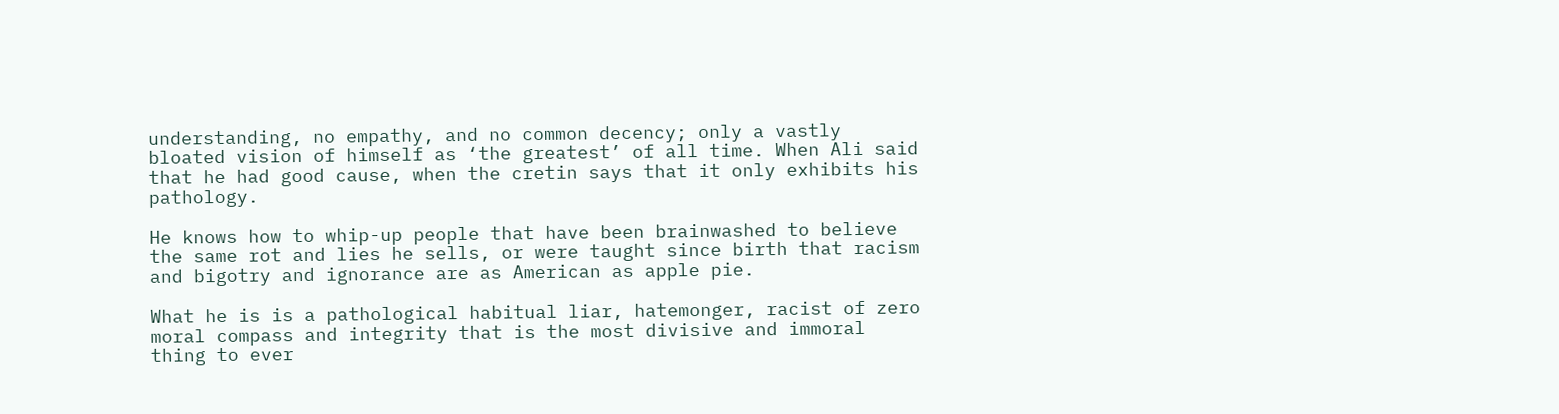understanding, no empathy, and no common decency; only a vastly bloated vision of himself as ‘the greatest’ of all time. When Ali said that he had good cause, when the cretin says that it only exhibits his pathology.

He knows how to whip-up people that have been brainwashed to believe the same rot and lies he sells, or were taught since birth that racism and bigotry and ignorance are as American as apple pie.

What he is is a pathological habitual liar, hatemonger, racist of zero moral compass and integrity that is the most divisive and immoral thing to ever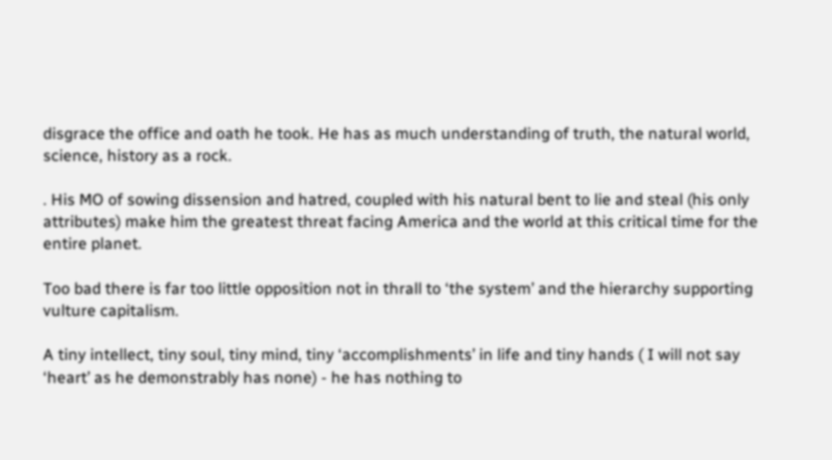disgrace the office and oath he took. He has as much understanding of truth, the natural world, science, history as a rock.

. His MO of sowing dissension and hatred, coupled with his natural bent to lie and steal (his only attributes) make him the greatest threat facing America and the world at this critical time for the entire planet.

Too bad there is far too little opposition not in thrall to ‘the system’ and the hierarchy supporting vulture capitalism.

A tiny intellect, tiny soul, tiny mind, tiny ‘accomplishments’ in life and tiny hands ( I will not say ‘heart’ as he demonstrably has none) - he has nothing to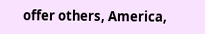offer others, America,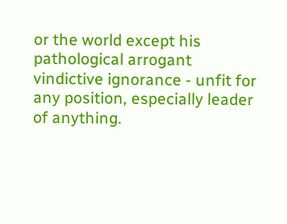or the world except his pathological arrogant vindictive ignorance - unfit for any position, especially leader of anything.